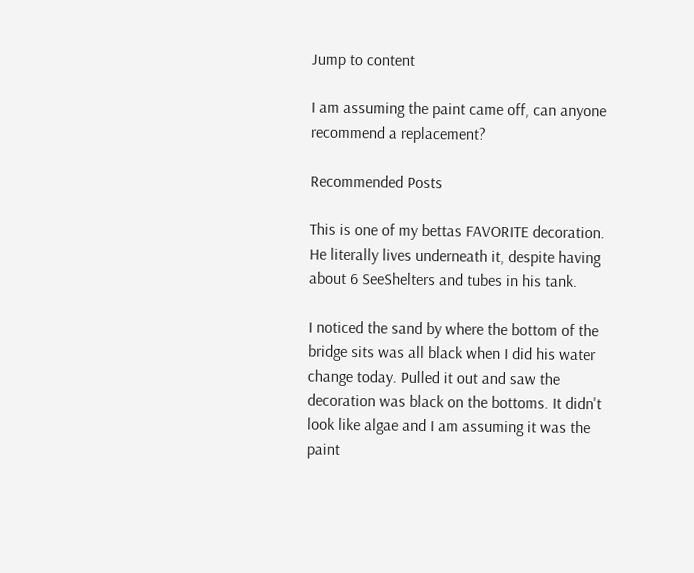Jump to content

I am assuming the paint came off, can anyone recommend a replacement?

Recommended Posts

This is one of my bettas FAVORITE decoration. He literally lives underneath it, despite having about 6 SeeShelters and tubes in his tank.

I noticed the sand by where the bottom of the bridge sits was all black when I did his water change today. Pulled it out and saw the decoration was black on the bottoms. It didn't look like algae and I am assuming it was the paint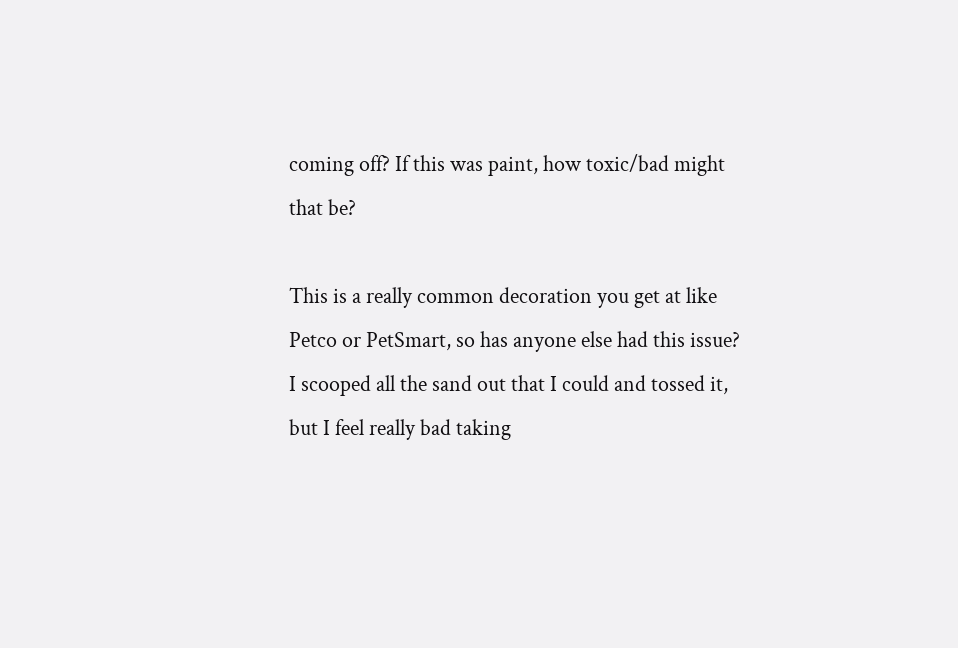coming off? If this was paint, how toxic/bad might that be?

This is a really common decoration you get at like Petco or PetSmart, so has anyone else had this issue? I scooped all the sand out that I could and tossed it, but I feel really bad taking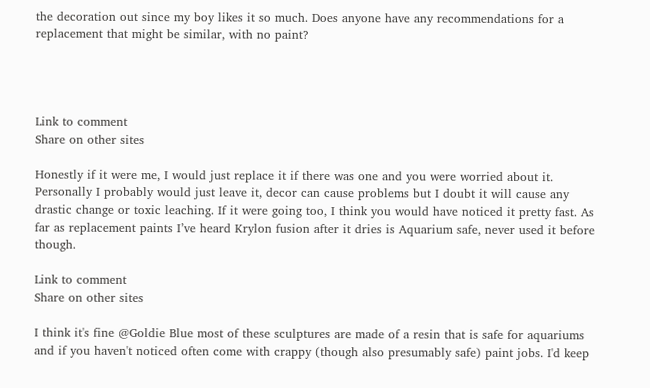the decoration out since my boy likes it so much. Does anyone have any recommendations for a replacement that might be similar, with no paint?




Link to comment
Share on other sites

Honestly if it were me, I would just replace it if there was one and you were worried about it. Personally I probably would just leave it, decor can cause problems but I doubt it will cause any drastic change or toxic leaching. If it were going too, I think you would have noticed it pretty fast. As far as replacement paints I’ve heard Krylon fusion after it dries is Aquarium safe, never used it before though.

Link to comment
Share on other sites

I think it's fine @Goldie Blue most of these sculptures are made of a resin that is safe for aquariums and if you haven't noticed often come with crappy (though also presumably safe) paint jobs. I'd keep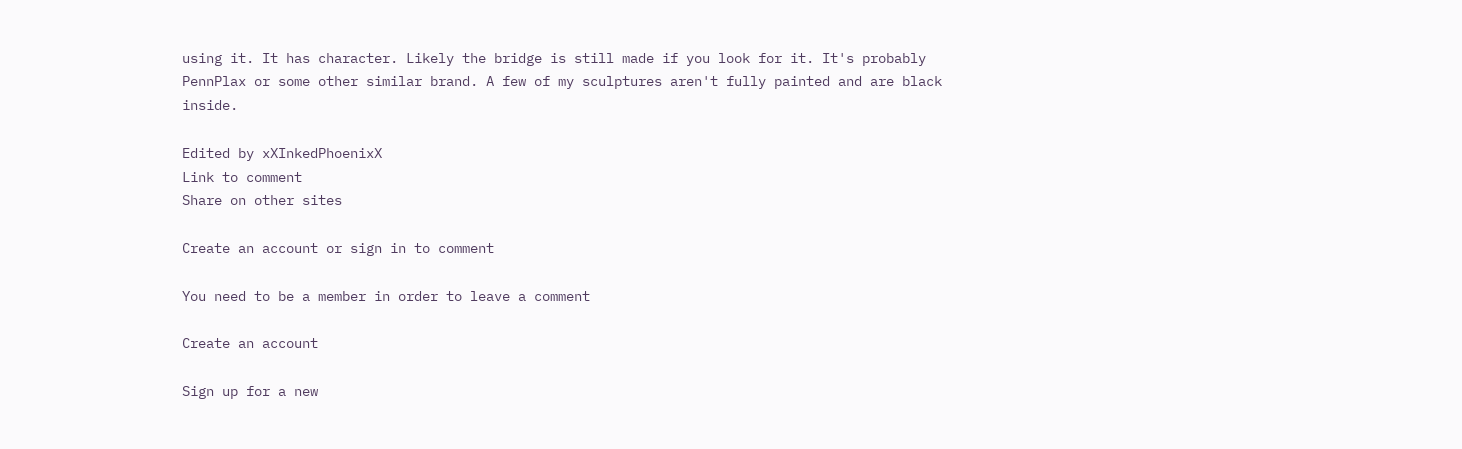using it. It has character. Likely the bridge is still made if you look for it. It's probably PennPlax or some other similar brand. A few of my sculptures aren't fully painted and are black inside.

Edited by xXInkedPhoenixX
Link to comment
Share on other sites

Create an account or sign in to comment

You need to be a member in order to leave a comment

Create an account

Sign up for a new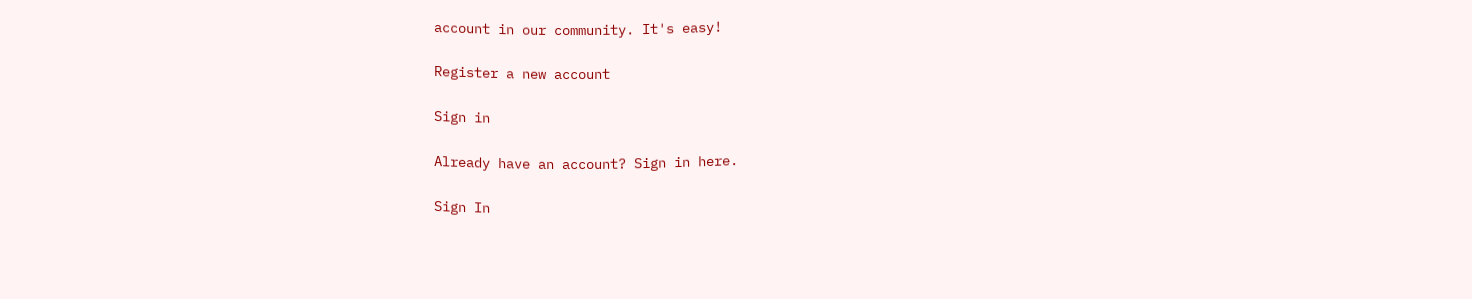account in our community. It's easy!

Register a new account

Sign in

Already have an account? Sign in here.

Sign In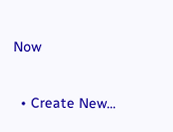Now

  • Create New...